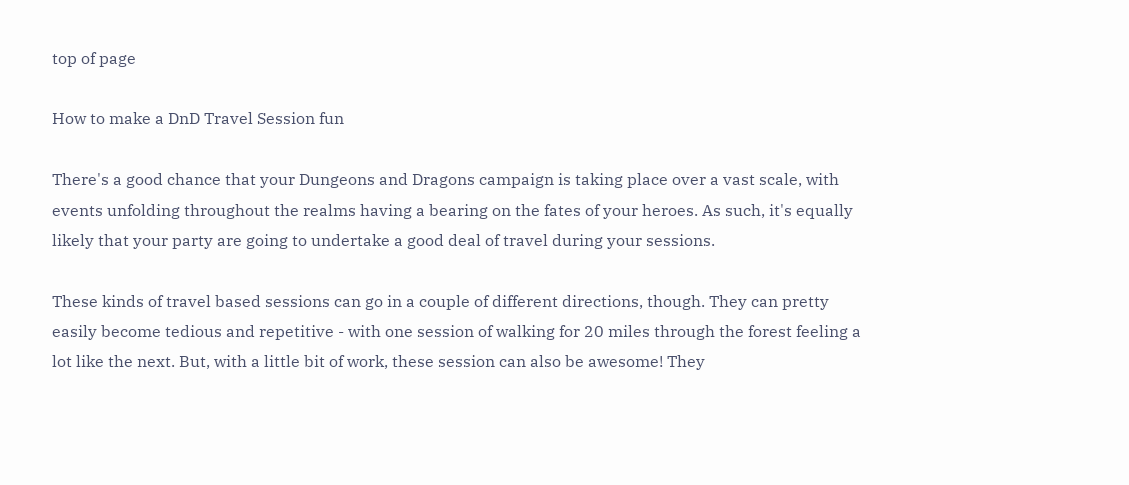top of page

How to make a DnD Travel Session fun

There's a good chance that your Dungeons and Dragons campaign is taking place over a vast scale, with events unfolding throughout the realms having a bearing on the fates of your heroes. As such, it's equally likely that your party are going to undertake a good deal of travel during your sessions.

These kinds of travel based sessions can go in a couple of different directions, though. They can pretty easily become tedious and repetitive - with one session of walking for 20 miles through the forest feeling a lot like the next. But, with a little bit of work, these session can also be awesome! They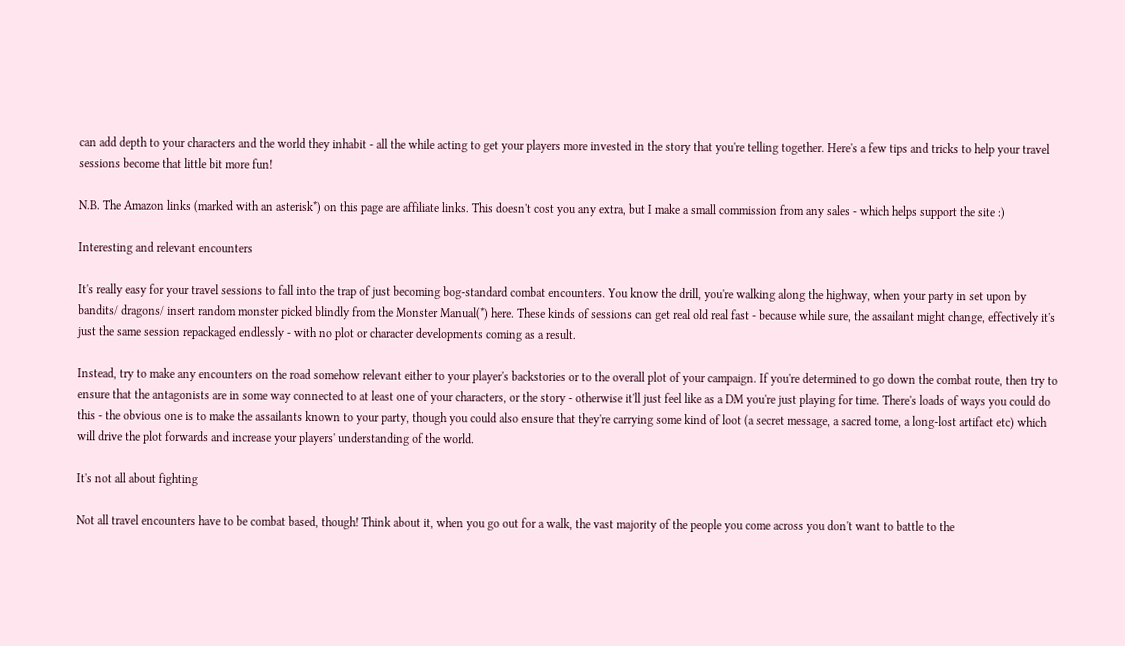can add depth to your characters and the world they inhabit - all the while acting to get your players more invested in the story that you're telling together. Here's a few tips and tricks to help your travel sessions become that little bit more fun!

N.B. The Amazon links (marked with an asterisk*) on this page are affiliate links. This doesn't cost you any extra, but I make a small commission from any sales - which helps support the site :)

Interesting and relevant encounters

It's really easy for your travel sessions to fall into the trap of just becoming bog-standard combat encounters. You know the drill, you're walking along the highway, when your party in set upon by bandits/ dragons/ insert random monster picked blindly from the Monster Manual(*) here. These kinds of sessions can get real old real fast - because while sure, the assailant might change, effectively it's just the same session repackaged endlessly - with no plot or character developments coming as a result.

Instead, try to make any encounters on the road somehow relevant either to your player's backstories or to the overall plot of your campaign. If you're determined to go down the combat route, then try to ensure that the antagonists are in some way connected to at least one of your characters, or the story - otherwise it'll just feel like as a DM you're just playing for time. There's loads of ways you could do this - the obvious one is to make the assailants known to your party, though you could also ensure that they're carrying some kind of loot (a secret message, a sacred tome, a long-lost artifact etc) which will drive the plot forwards and increase your players' understanding of the world.

It's not all about fighting

Not all travel encounters have to be combat based, though! Think about it, when you go out for a walk, the vast majority of the people you come across you don't want to battle to the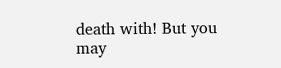death with! But you may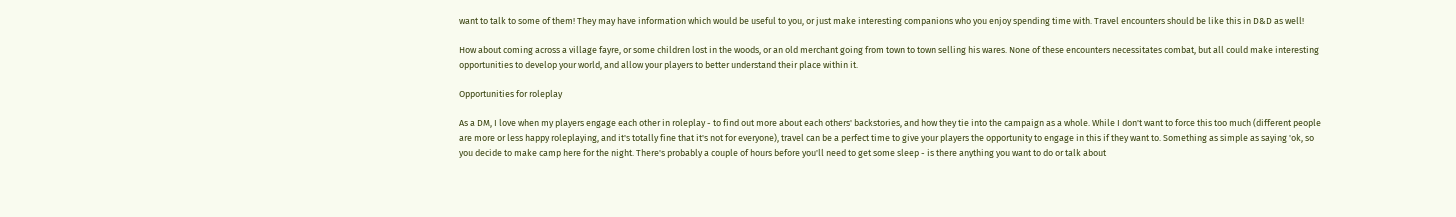want to talk to some of them! They may have information which would be useful to you, or just make interesting companions who you enjoy spending time with. Travel encounters should be like this in D&D as well!

How about coming across a village fayre, or some children lost in the woods, or an old merchant going from town to town selling his wares. None of these encounters necessitates combat, but all could make interesting opportunities to develop your world, and allow your players to better understand their place within it.

Opportunities for roleplay

As a DM, I love when my players engage each other in roleplay - to find out more about each others' backstories, and how they tie into the campaign as a whole. While I don't want to force this too much (different people are more or less happy roleplaying, and it's totally fine that it's not for everyone), travel can be a perfect time to give your players the opportunity to engage in this if they want to. Something as simple as saying 'ok, so you decide to make camp here for the night. There's probably a couple of hours before you'll need to get some sleep - is there anything you want to do or talk about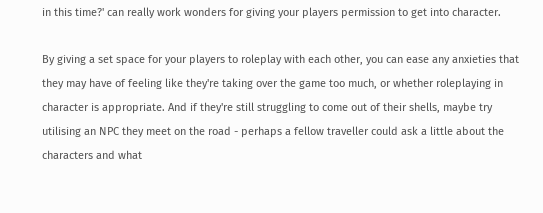in this time?' can really work wonders for giving your players permission to get into character.

By giving a set space for your players to roleplay with each other, you can ease any anxieties that they may have of feeling like they're taking over the game too much, or whether roleplaying in character is appropriate. And if they're still struggling to come out of their shells, maybe try utilising an NPC they meet on the road - perhaps a fellow traveller could ask a little about the characters and what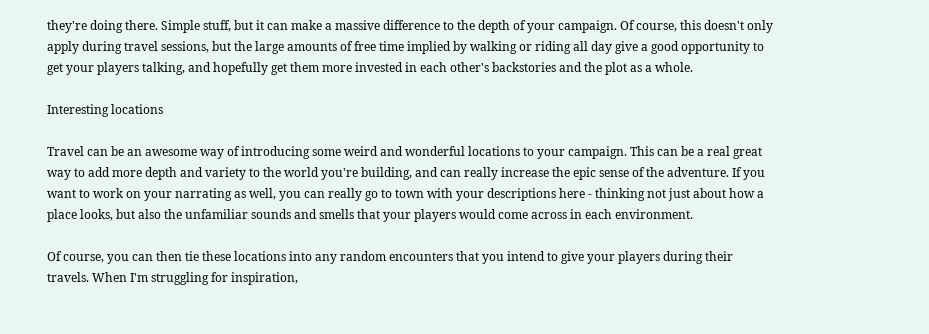they're doing there. Simple stuff, but it can make a massive difference to the depth of your campaign. Of course, this doesn't only apply during travel sessions, but the large amounts of free time implied by walking or riding all day give a good opportunity to get your players talking, and hopefully get them more invested in each other's backstories and the plot as a whole.

Interesting locations

Travel can be an awesome way of introducing some weird and wonderful locations to your campaign. This can be a real great way to add more depth and variety to the world you're building, and can really increase the epic sense of the adventure. If you want to work on your narrating as well, you can really go to town with your descriptions here - thinking not just about how a place looks, but also the unfamiliar sounds and smells that your players would come across in each environment.

Of course, you can then tie these locations into any random encounters that you intend to give your players during their travels. When I'm struggling for inspiration,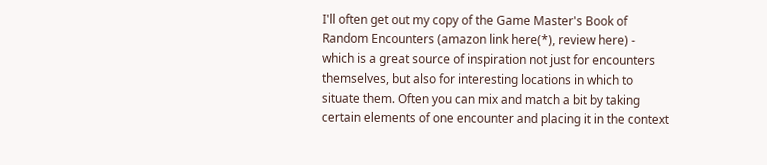I'll often get out my copy of the Game Master's Book of Random Encounters (amazon link here(*), review here) - which is a great source of inspiration not just for encounters themselves, but also for interesting locations in which to situate them. Often you can mix and match a bit by taking certain elements of one encounter and placing it in the context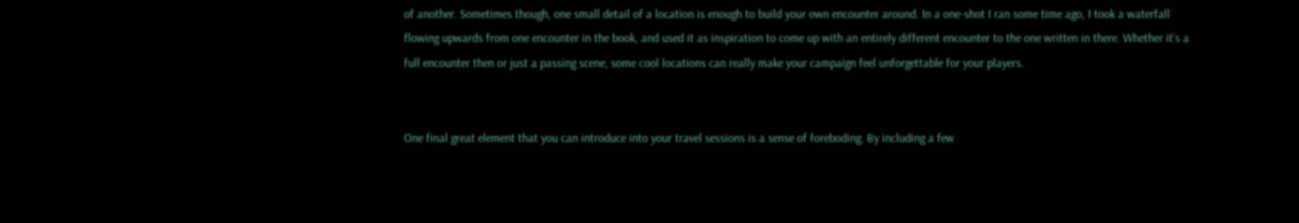of another. Sometimes though, one small detail of a location is enough to build your own encounter around. In a one-shot I ran some time ago, I took a waterfall flowing upwards from one encounter in the book, and used it as inspiration to come up with an entirely different encounter to the one written in there. Whether it's a full encounter then or just a passing scene, some cool locations can really make your campaign feel unforgettable for your players.


One final great element that you can introduce into your travel sessions is a sense of foreboding. By including a few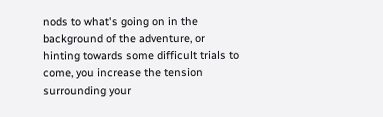nods to what's going on in the background of the adventure, or hinting towards some difficult trials to come, you increase the tension surrounding your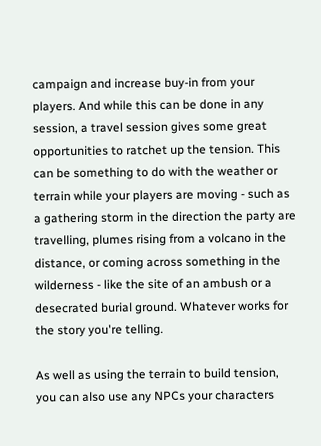campaign and increase buy-in from your players. And while this can be done in any session, a travel session gives some great opportunities to ratchet up the tension. This can be something to do with the weather or terrain while your players are moving - such as a gathering storm in the direction the party are travelling, plumes rising from a volcano in the distance, or coming across something in the wilderness - like the site of an ambush or a desecrated burial ground. Whatever works for the story you're telling.

As well as using the terrain to build tension, you can also use any NPCs your characters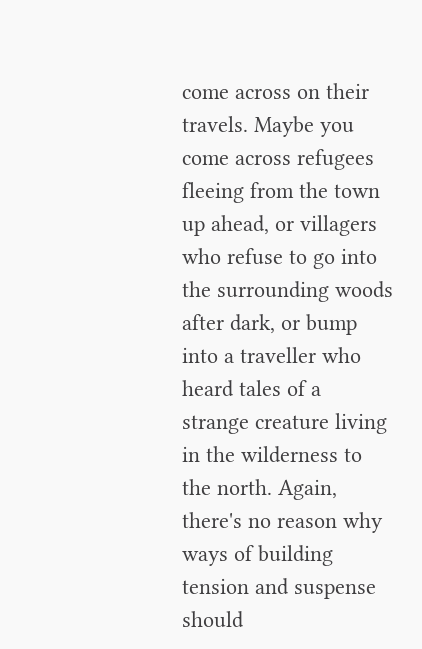come across on their travels. Maybe you come across refugees fleeing from the town up ahead, or villagers who refuse to go into the surrounding woods after dark, or bump into a traveller who heard tales of a strange creature living in the wilderness to the north. Again, there's no reason why ways of building tension and suspense should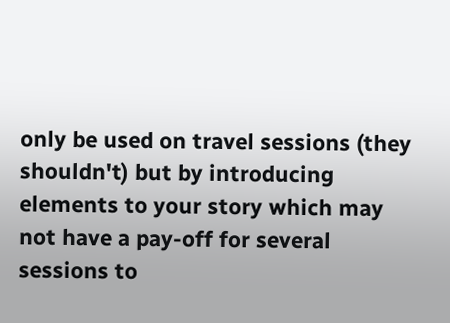only be used on travel sessions (they shouldn't) but by introducing elements to your story which may not have a pay-off for several sessions to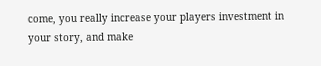come, you really increase your players investment in your story, and make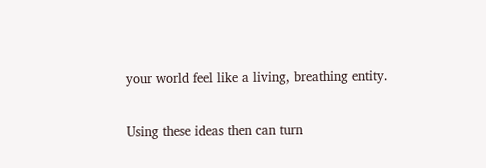your world feel like a living, breathing entity.

Using these ideas then can turn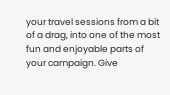your travel sessions from a bit of a drag, into one of the most fun and enjoyable parts of your campaign. Give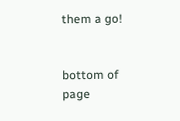them a go!


bottom of page